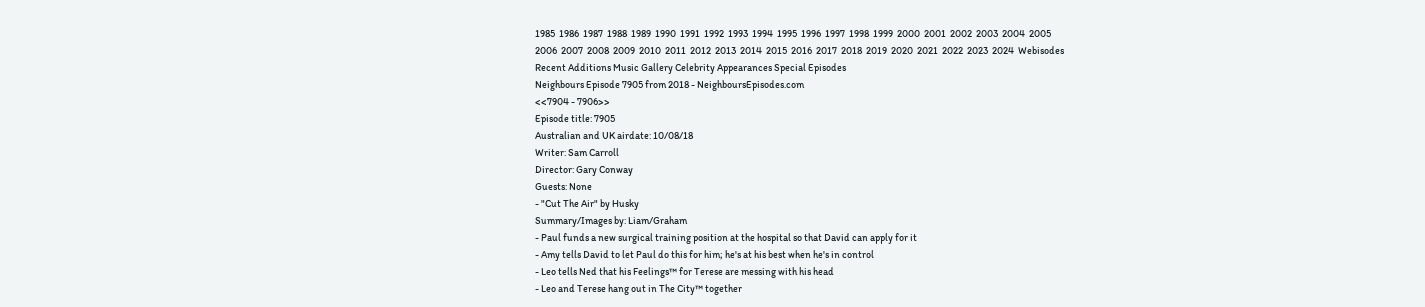1985  1986  1987  1988  1989  1990  1991  1992  1993  1994  1995  1996  1997  1998  1999  2000  2001  2002  2003  2004  2005
2006  2007  2008  2009  2010  2011  2012  2013  2014  2015  2016  2017  2018  2019  2020  2021  2022  2023  2024  Webisodes
Recent Additions Music Gallery Celebrity Appearances Special Episodes
Neighbours Episode 7905 from 2018 - NeighboursEpisodes.com
<<7904 - 7906>>
Episode title: 7905
Australian and UK airdate: 10/08/18
Writer: Sam Carroll
Director: Gary Conway
Guests: None
- "Cut The Air" by Husky
Summary/Images by: Liam/Graham
- Paul funds a new surgical training position at the hospital so that David can apply for it
- Amy tells David to let Paul do this for him; he's at his best when he's in control
- Leo tells Ned that his Feelings™ for Terese are messing with his head
- Leo and Terese hang out in The City™ together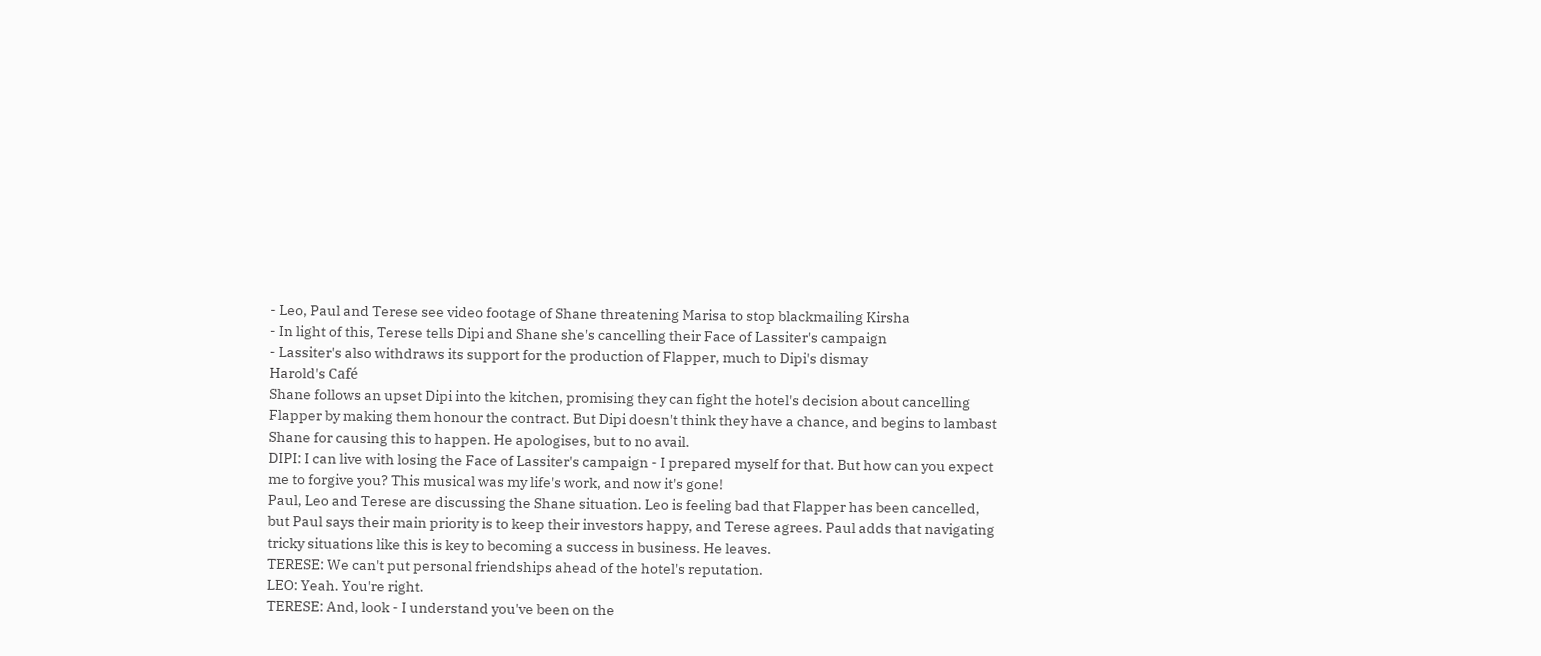- Leo, Paul and Terese see video footage of Shane threatening Marisa to stop blackmailing Kirsha
- In light of this, Terese tells Dipi and Shane she's cancelling their Face of Lassiter's campaign
- Lassiter's also withdraws its support for the production of Flapper, much to Dipi's dismay
Harold's Café
Shane follows an upset Dipi into the kitchen, promising they can fight the hotel's decision about cancelling Flapper by making them honour the contract. But Dipi doesn't think they have a chance, and begins to lambast Shane for causing this to happen. He apologises, but to no avail.
DIPI: I can live with losing the Face of Lassiter's campaign - I prepared myself for that. But how can you expect me to forgive you? This musical was my life's work, and now it's gone!
Paul, Leo and Terese are discussing the Shane situation. Leo is feeling bad that Flapper has been cancelled, but Paul says their main priority is to keep their investors happy, and Terese agrees. Paul adds that navigating tricky situations like this is key to becoming a success in business. He leaves.
TERESE: We can't put personal friendships ahead of the hotel's reputation.
LEO: Yeah. You're right.
TERESE: And, look - I understand you've been on the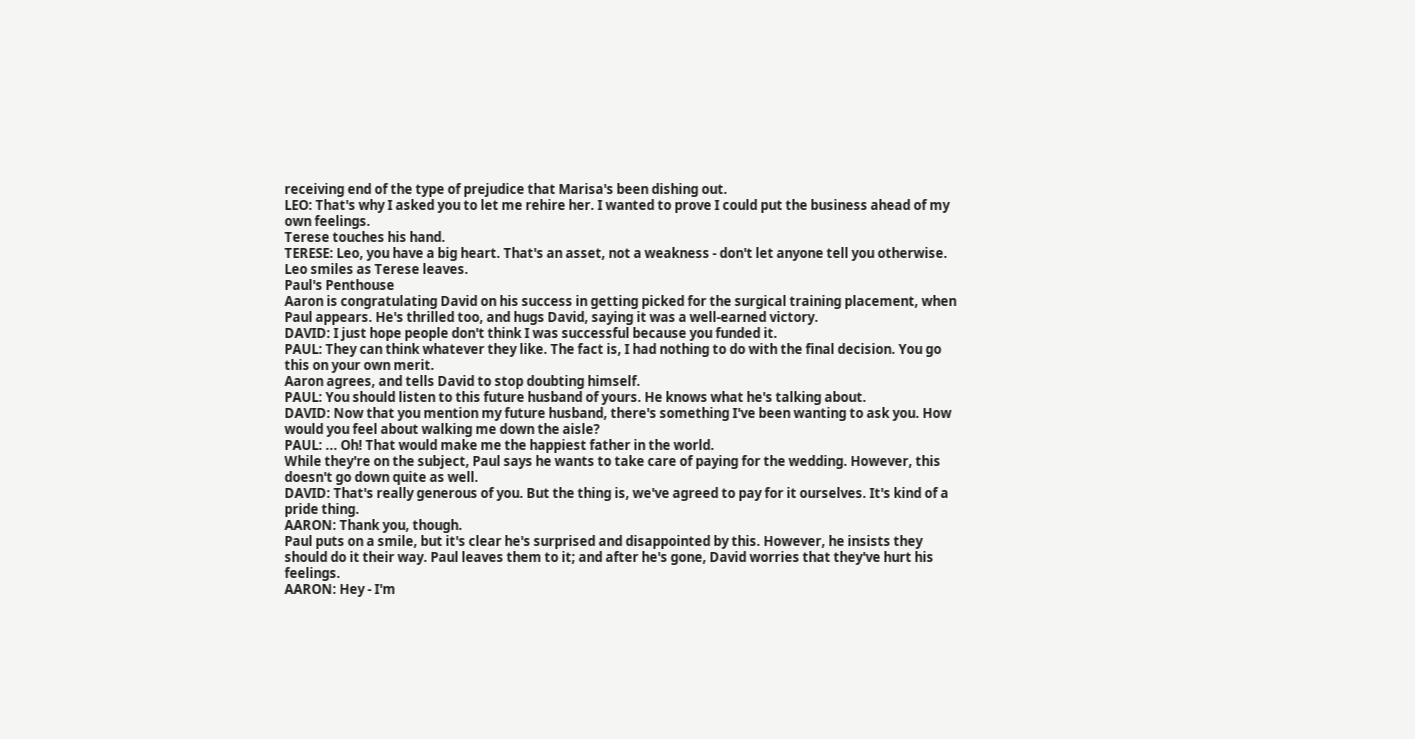receiving end of the type of prejudice that Marisa's been dishing out.
LEO: That's why I asked you to let me rehire her. I wanted to prove I could put the business ahead of my own feelings.
Terese touches his hand.
TERESE: Leo, you have a big heart. That's an asset, not a weakness - don't let anyone tell you otherwise.
Leo smiles as Terese leaves.
Paul's Penthouse
Aaron is congratulating David on his success in getting picked for the surgical training placement, when Paul appears. He's thrilled too, and hugs David, saying it was a well-earned victory.
DAVID: I just hope people don't think I was successful because you funded it.
PAUL: They can think whatever they like. The fact is, I had nothing to do with the final decision. You go this on your own merit.
Aaron agrees, and tells David to stop doubting himself.
PAUL: You should listen to this future husband of yours. He knows what he's talking about.
DAVID: Now that you mention my future husband, there's something I've been wanting to ask you. How would you feel about walking me down the aisle?
PAUL: ... Oh! That would make me the happiest father in the world.
While they're on the subject, Paul says he wants to take care of paying for the wedding. However, this doesn't go down quite as well.
DAVID: That's really generous of you. But the thing is, we've agreed to pay for it ourselves. It's kind of a pride thing.
AARON: Thank you, though.
Paul puts on a smile, but it's clear he's surprised and disappointed by this. However, he insists they should do it their way. Paul leaves them to it; and after he's gone, David worries that they've hurt his feelings.
AARON: Hey - I'm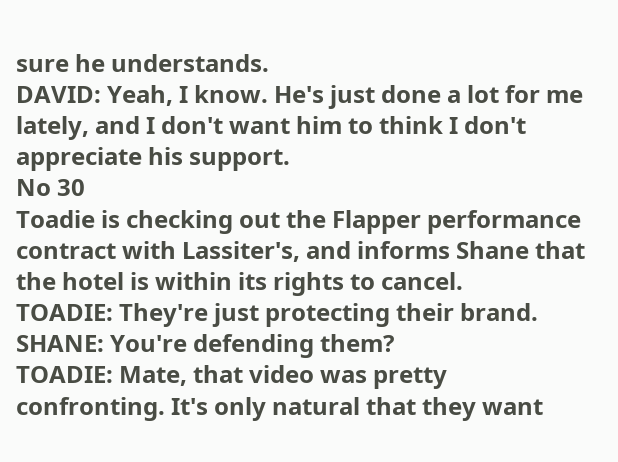sure he understands.
DAVID: Yeah, I know. He's just done a lot for me lately, and I don't want him to think I don't appreciate his support.
No 30
Toadie is checking out the Flapper performance contract with Lassiter's, and informs Shane that the hotel is within its rights to cancel.
TOADIE: They're just protecting their brand.
SHANE: You're defending them?
TOADIE: Mate, that video was pretty confronting. It's only natural that they want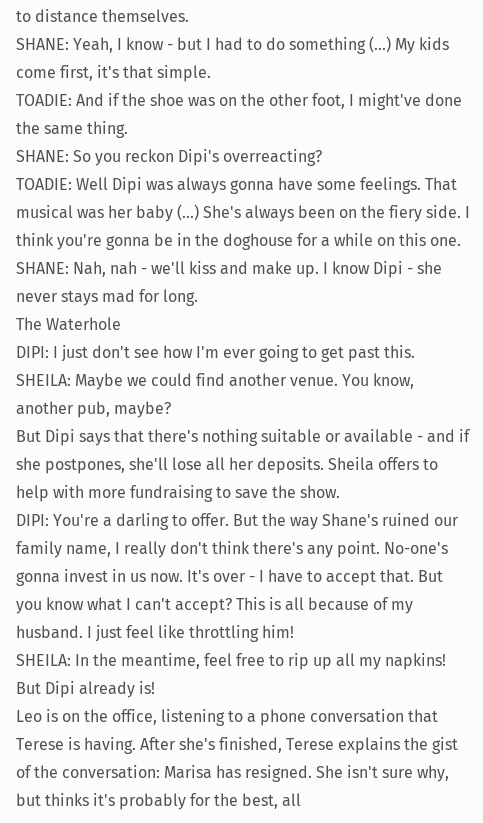to distance themselves.
SHANE: Yeah, I know - but I had to do something (...) My kids come first, it's that simple.
TOADIE: And if the shoe was on the other foot, I might've done the same thing.
SHANE: So you reckon Dipi's overreacting?
TOADIE: Well Dipi was always gonna have some feelings. That musical was her baby (...) She's always been on the fiery side. I think you're gonna be in the doghouse for a while on this one.
SHANE: Nah, nah - we'll kiss and make up. I know Dipi - she never stays mad for long.
The Waterhole
DIPI: I just don't see how I'm ever going to get past this.
SHEILA: Maybe we could find another venue. You know, another pub, maybe?
But Dipi says that there's nothing suitable or available - and if she postpones, she'll lose all her deposits. Sheila offers to help with more fundraising to save the show.
DIPI: You're a darling to offer. But the way Shane's ruined our family name, I really don't think there's any point. No-one's gonna invest in us now. It's over - I have to accept that. But you know what I can't accept? This is all because of my husband. I just feel like throttling him!
SHEILA: In the meantime, feel free to rip up all my napkins!
But Dipi already is!
Leo is on the office, listening to a phone conversation that Terese is having. After she's finished, Terese explains the gist of the conversation: Marisa has resigned. She isn't sure why, but thinks it's probably for the best, all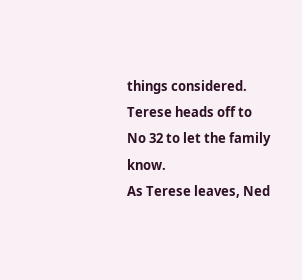things considered. Terese heads off to No 32 to let the family know.
As Terese leaves, Ned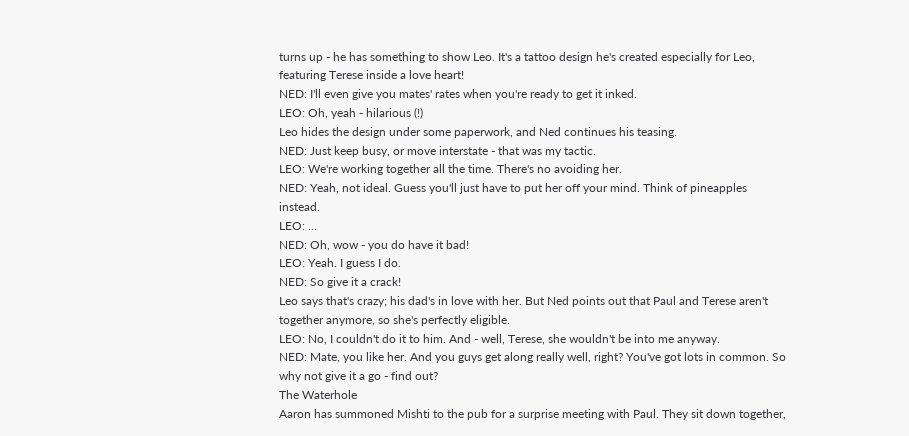turns up - he has something to show Leo. It's a tattoo design he's created especially for Leo, featuring Terese inside a love heart!
NED: I'll even give you mates' rates when you're ready to get it inked.
LEO: Oh, yeah - hilarious (!)
Leo hides the design under some paperwork, and Ned continues his teasing.
NED: Just keep busy, or move interstate - that was my tactic.
LEO: We're working together all the time. There's no avoiding her.
NED: Yeah, not ideal. Guess you'll just have to put her off your mind. Think of pineapples instead.
LEO: ...
NED: Oh, wow - you do have it bad!
LEO: Yeah. I guess I do.
NED: So give it a crack!
Leo says that's crazy; his dad's in love with her. But Ned points out that Paul and Terese aren't together anymore, so she's perfectly eligible.
LEO: No, I couldn't do it to him. And - well, Terese, she wouldn't be into me anyway.
NED: Mate, you like her. And you guys get along really well, right? You've got lots in common. So why not give it a go - find out?
The Waterhole
Aaron has summoned Mishti to the pub for a surprise meeting with Paul. They sit down together,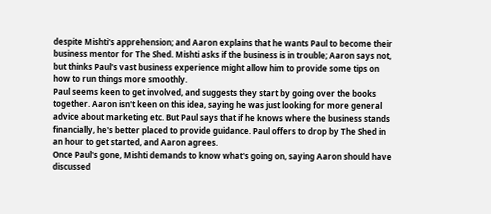despite Mishti's apprehension; and Aaron explains that he wants Paul to become their business mentor for The Shed. Mishti asks if the business is in trouble; Aaron says not, but thinks Paul's vast business experience might allow him to provide some tips on how to run things more smoothly.
Paul seems keen to get involved, and suggests they start by going over the books together. Aaron isn't keen on this idea, saying he was just looking for more general advice about marketing etc. But Paul says that if he knows where the business stands financially, he's better placed to provide guidance. Paul offers to drop by The Shed in an hour to get started, and Aaron agrees.
Once Paul's gone, Mishti demands to know what's going on, saying Aaron should have discussed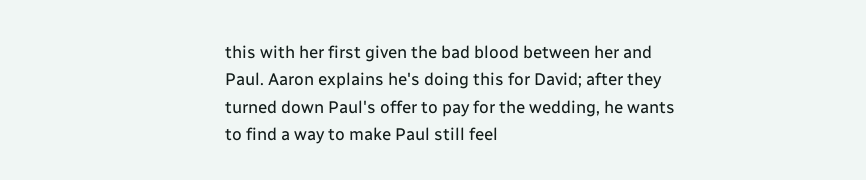this with her first given the bad blood between her and Paul. Aaron explains he's doing this for David; after they turned down Paul's offer to pay for the wedding, he wants to find a way to make Paul still feel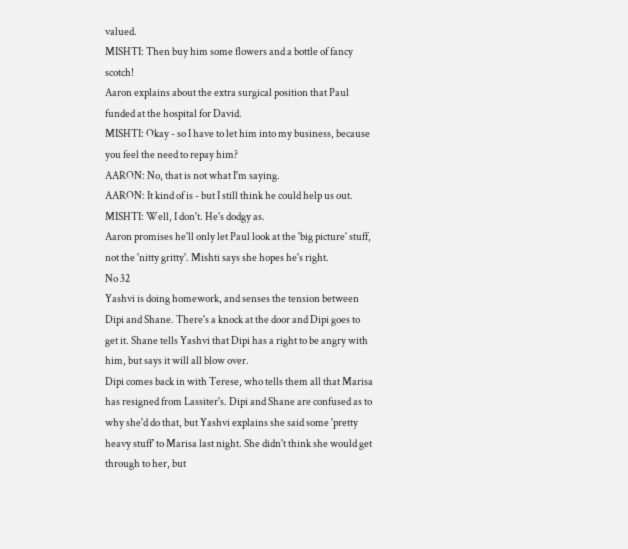valued.
MISHTI: Then buy him some flowers and a bottle of fancy scotch!
Aaron explains about the extra surgical position that Paul funded at the hospital for David.
MISHTI: Okay - so I have to let him into my business, because you feel the need to repay him?
AARON: No, that is not what I'm saying.
AARON: It kind of is - but I still think he could help us out.
MISHTI: Well, I don't. He's dodgy as.
Aaron promises he'll only let Paul look at the 'big picture' stuff, not the 'nitty gritty'. Mishti says she hopes he's right.
No 32
Yashvi is doing homework, and senses the tension between Dipi and Shane. There's a knock at the door and Dipi goes to get it. Shane tells Yashvi that Dipi has a right to be angry with him, but says it will all blow over.
Dipi comes back in with Terese, who tells them all that Marisa has resigned from Lassiter's. Dipi and Shane are confused as to why she'd do that, but Yashvi explains she said some 'pretty heavy stuff' to Marisa last night. She didn't think she would get through to her, but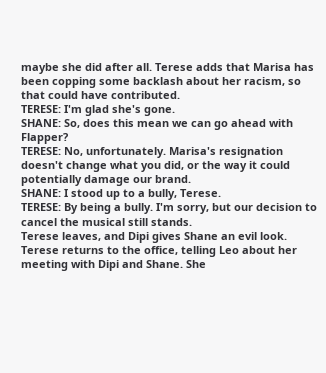maybe she did after all. Terese adds that Marisa has been copping some backlash about her racism, so that could have contributed.
TERESE: I'm glad she's gone.
SHANE: So, does this mean we can go ahead with Flapper?
TERESE: No, unfortunately. Marisa's resignation doesn't change what you did, or the way it could potentially damage our brand.
SHANE: I stood up to a bully, Terese.
TERESE: By being a bully. I'm sorry, but our decision to cancel the musical still stands.
Terese leaves, and Dipi gives Shane an evil look.
Terese returns to the office, telling Leo about her meeting with Dipi and Shane. She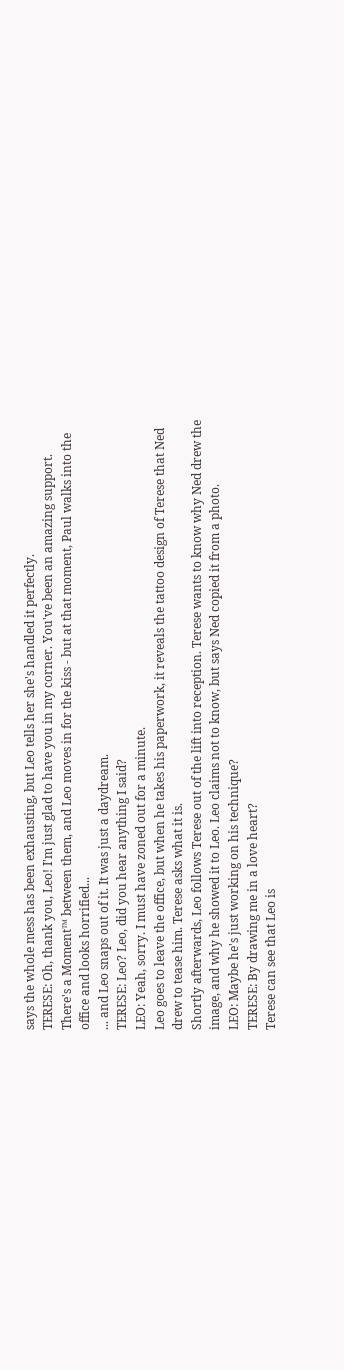says the whole mess has been exhausting, but Leo tells her she's handled it perfectly.
TERESE: Oh, thank you, Leo! I'm just glad to have you in my corner. You've been an amazing support.
There's a Moment™ between them, and Leo moves in for the kiss - but at that moment, Paul walks into the office and looks horrified...
... and Leo snaps out of it. It was just a daydream.
TERESE: Leo? Leo, did you hear anything I said?
LEO: Yeah, sorry. I must have zoned out for a minute.
Leo goes to leave the office, but when he takes his paperwork, it reveals the tattoo design of Terese that Ned drew to tease him. Terese asks what it is.
Shortly afterwards, Leo follows Terese out of the lift into reception. Terese wants to know why Ned drew the image, and why he showed it to Leo. Leo claims not to know, but says Ned copied it from a photo.
LEO: Maybe he's just working on his technique?
TERESE: By drawing me in a love heart?
Terese can see that Leo is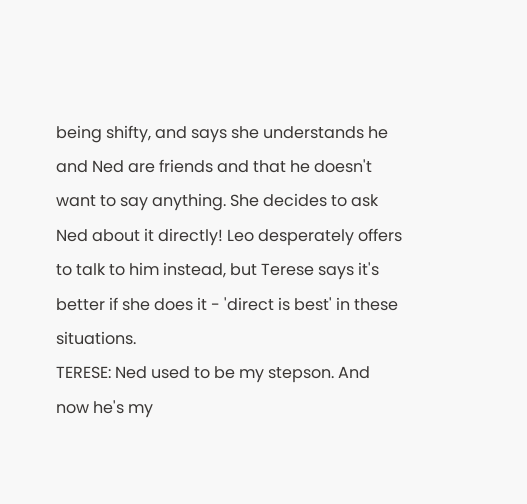being shifty, and says she understands he and Ned are friends and that he doesn't want to say anything. She decides to ask Ned about it directly! Leo desperately offers to talk to him instead, but Terese says it's better if she does it - 'direct is best' in these situations.
TERESE: Ned used to be my stepson. And now he's my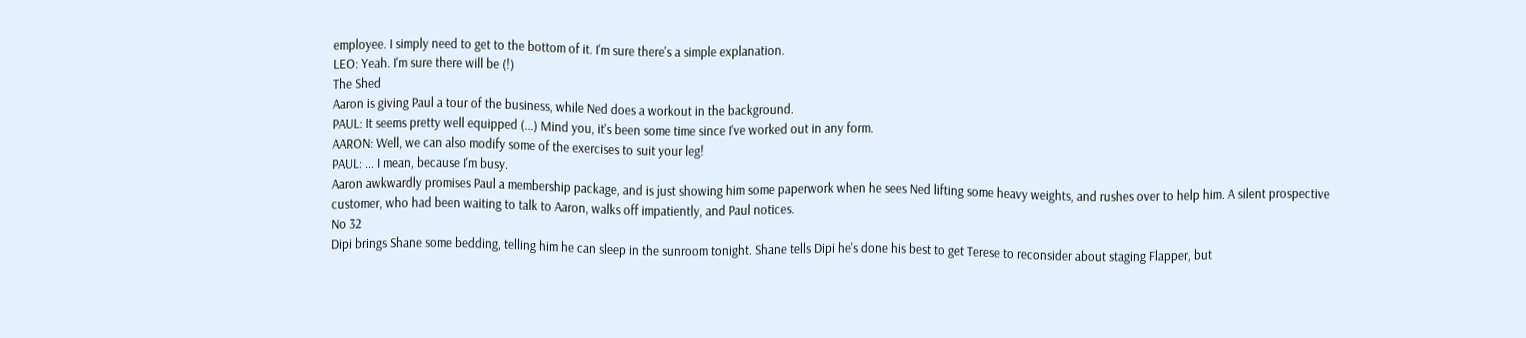employee. I simply need to get to the bottom of it. I'm sure there's a simple explanation.
LEO: Yeah. I'm sure there will be (!)
The Shed
Aaron is giving Paul a tour of the business, while Ned does a workout in the background.
PAUL: It seems pretty well equipped (...) Mind you, it's been some time since I've worked out in any form.
AARON: Well, we can also modify some of the exercises to suit your leg!
PAUL: ... I mean, because I'm busy.
Aaron awkwardly promises Paul a membership package, and is just showing him some paperwork when he sees Ned lifting some heavy weights, and rushes over to help him. A silent prospective customer, who had been waiting to talk to Aaron, walks off impatiently, and Paul notices.
No 32
Dipi brings Shane some bedding, telling him he can sleep in the sunroom tonight. Shane tells Dipi he's done his best to get Terese to reconsider about staging Flapper, but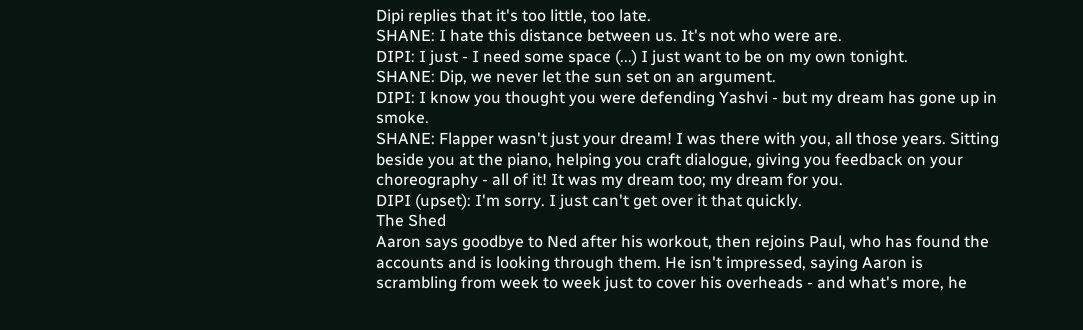Dipi replies that it's too little, too late.
SHANE: I hate this distance between us. It's not who were are.
DIPI: I just - I need some space (...) I just want to be on my own tonight.
SHANE: Dip, we never let the sun set on an argument.
DIPI: I know you thought you were defending Yashvi - but my dream has gone up in smoke.
SHANE: Flapper wasn't just your dream! I was there with you, all those years. Sitting beside you at the piano, helping you craft dialogue, giving you feedback on your choreography - all of it! It was my dream too; my dream for you.
DIPI (upset): I'm sorry. I just can't get over it that quickly.
The Shed
Aaron says goodbye to Ned after his workout, then rejoins Paul, who has found the accounts and is looking through them. He isn't impressed, saying Aaron is scrambling from week to week just to cover his overheads - and what's more, he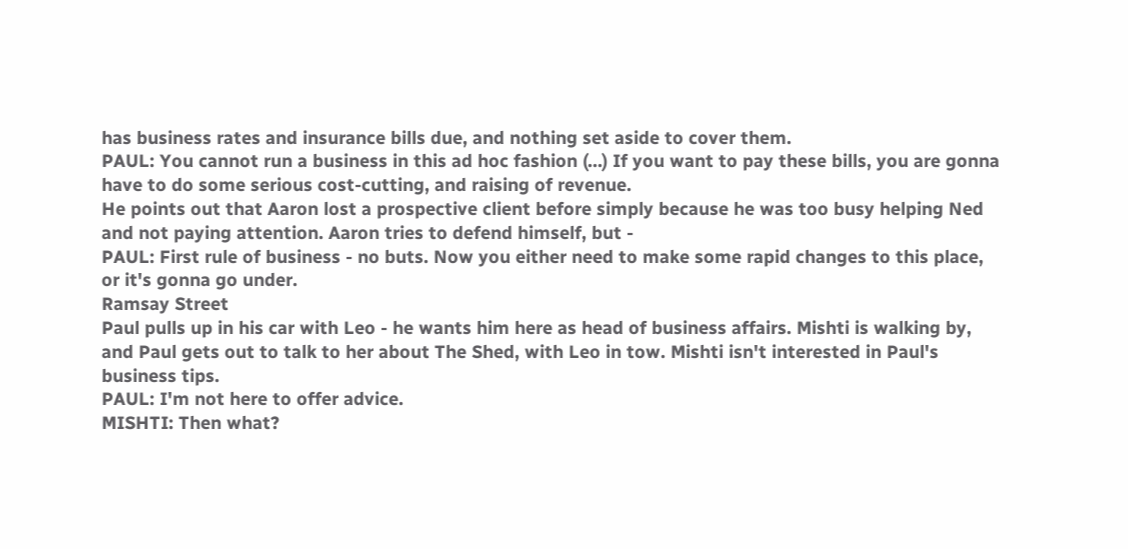has business rates and insurance bills due, and nothing set aside to cover them.
PAUL: You cannot run a business in this ad hoc fashion (...) If you want to pay these bills, you are gonna have to do some serious cost-cutting, and raising of revenue.
He points out that Aaron lost a prospective client before simply because he was too busy helping Ned and not paying attention. Aaron tries to defend himself, but -
PAUL: First rule of business - no buts. Now you either need to make some rapid changes to this place, or it's gonna go under.
Ramsay Street
Paul pulls up in his car with Leo - he wants him here as head of business affairs. Mishti is walking by, and Paul gets out to talk to her about The Shed, with Leo in tow. Mishti isn't interested in Paul's business tips.
PAUL: I'm not here to offer advice.
MISHTI: Then what?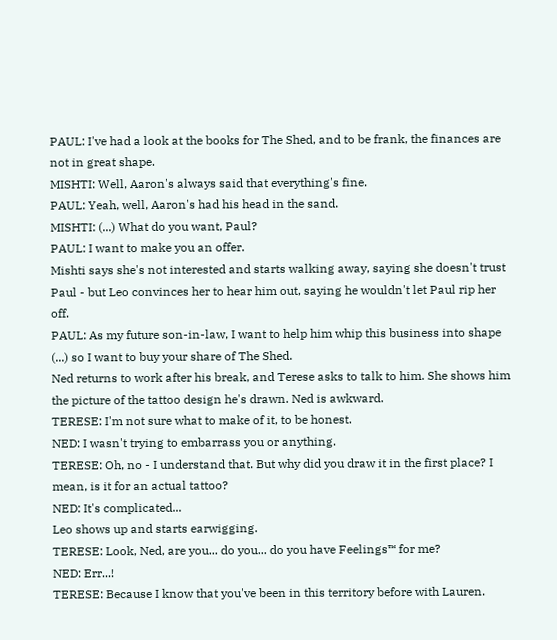PAUL: I've had a look at the books for The Shed, and to be frank, the finances are not in great shape.
MISHTI: Well, Aaron's always said that everything's fine.
PAUL: Yeah, well, Aaron's had his head in the sand.
MISHTI: (...) What do you want, Paul?
PAUL: I want to make you an offer.
Mishti says she's not interested and starts walking away, saying she doesn't trust Paul - but Leo convinces her to hear him out, saying he wouldn't let Paul rip her off.
PAUL: As my future son-in-law, I want to help him whip this business into shape (...) so I want to buy your share of The Shed.
Ned returns to work after his break, and Terese asks to talk to him. She shows him the picture of the tattoo design he's drawn. Ned is awkward.
TERESE: I'm not sure what to make of it, to be honest.
NED: I wasn't trying to embarrass you or anything.
TERESE: Oh, no - I understand that. But why did you draw it in the first place? I mean, is it for an actual tattoo?
NED: It's complicated...
Leo shows up and starts earwigging.
TERESE: Look, Ned, are you... do you... do you have Feelings™ for me?
NED: Err...!
TERESE: Because I know that you've been in this territory before with Lauren.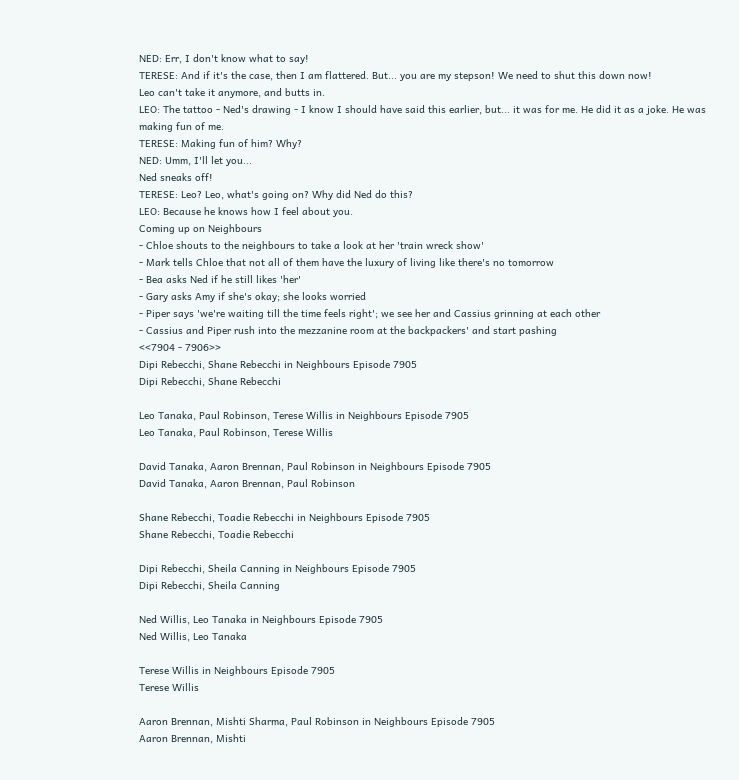NED: Err, I don't know what to say!
TERESE: And if it's the case, then I am flattered. But... you are my stepson! We need to shut this down now!
Leo can't take it anymore, and butts in.
LEO: The tattoo - Ned's drawing - I know I should have said this earlier, but... it was for me. He did it as a joke. He was making fun of me.
TERESE: Making fun of him? Why?
NED: Umm, I'll let you...
Ned sneaks off!
TERESE: Leo? Leo, what's going on? Why did Ned do this?
LEO: Because he knows how I feel about you.
Coming up on Neighbours
- Chloe shouts to the neighbours to take a look at her 'train wreck show'
- Mark tells Chloe that not all of them have the luxury of living like there's no tomorrow
- Bea asks Ned if he still likes 'her'
- Gary asks Amy if she's okay; she looks worried
- Piper says 'we're waiting till the time feels right'; we see her and Cassius grinning at each other
- Cassius and Piper rush into the mezzanine room at the backpackers' and start pashing
<<7904 - 7906>>
Dipi Rebecchi, Shane Rebecchi in Neighbours Episode 7905
Dipi Rebecchi, Shane Rebecchi

Leo Tanaka, Paul Robinson, Terese Willis in Neighbours Episode 7905
Leo Tanaka, Paul Robinson, Terese Willis

David Tanaka, Aaron Brennan, Paul Robinson in Neighbours Episode 7905
David Tanaka, Aaron Brennan, Paul Robinson

Shane Rebecchi, Toadie Rebecchi in Neighbours Episode 7905
Shane Rebecchi, Toadie Rebecchi

Dipi Rebecchi, Sheila Canning in Neighbours Episode 7905
Dipi Rebecchi, Sheila Canning

Ned Willis, Leo Tanaka in Neighbours Episode 7905
Ned Willis, Leo Tanaka

Terese Willis in Neighbours Episode 7905
Terese Willis

Aaron Brennan, Mishti Sharma, Paul Robinson in Neighbours Episode 7905
Aaron Brennan, Mishti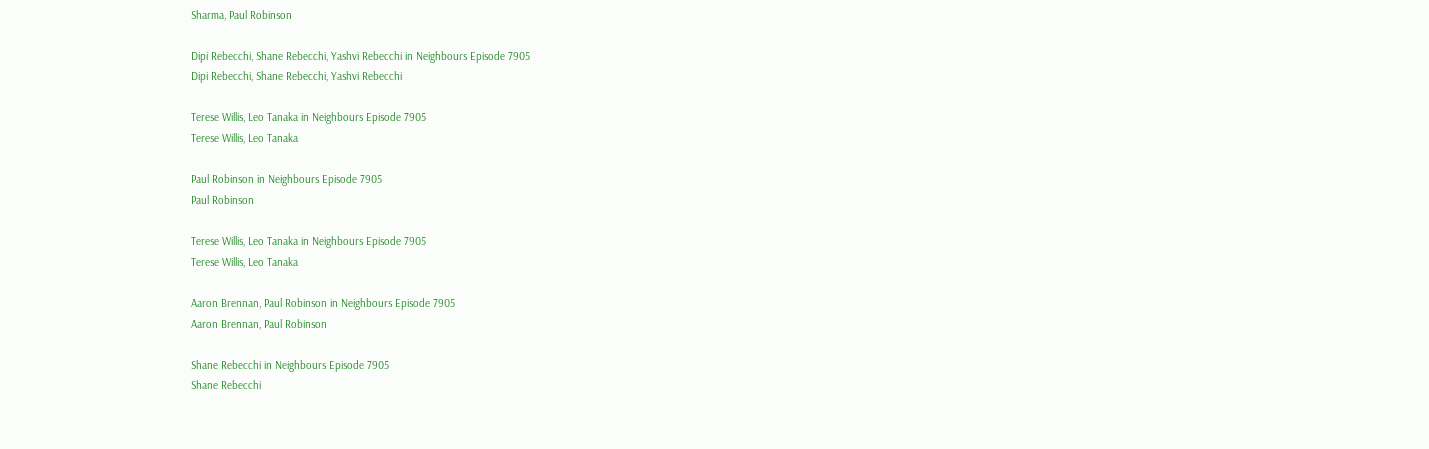Sharma, Paul Robinson

Dipi Rebecchi, Shane Rebecchi, Yashvi Rebecchi in Neighbours Episode 7905
Dipi Rebecchi, Shane Rebecchi, Yashvi Rebecchi

Terese Willis, Leo Tanaka in Neighbours Episode 7905
Terese Willis, Leo Tanaka

Paul Robinson in Neighbours Episode 7905
Paul Robinson

Terese Willis, Leo Tanaka in Neighbours Episode 7905
Terese Willis, Leo Tanaka

Aaron Brennan, Paul Robinson in Neighbours Episode 7905
Aaron Brennan, Paul Robinson

Shane Rebecchi in Neighbours Episode 7905
Shane Rebecchi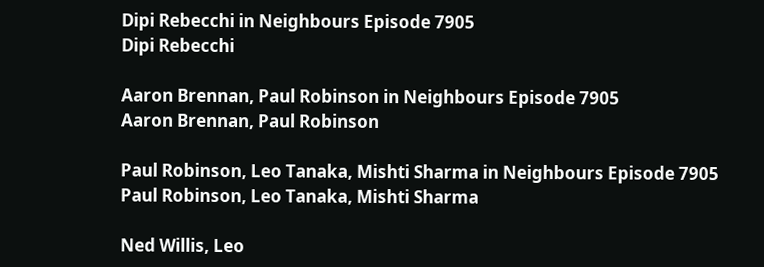Dipi Rebecchi in Neighbours Episode 7905
Dipi Rebecchi

Aaron Brennan, Paul Robinson in Neighbours Episode 7905
Aaron Brennan, Paul Robinson

Paul Robinson, Leo Tanaka, Mishti Sharma in Neighbours Episode 7905
Paul Robinson, Leo Tanaka, Mishti Sharma

Ned Willis, Leo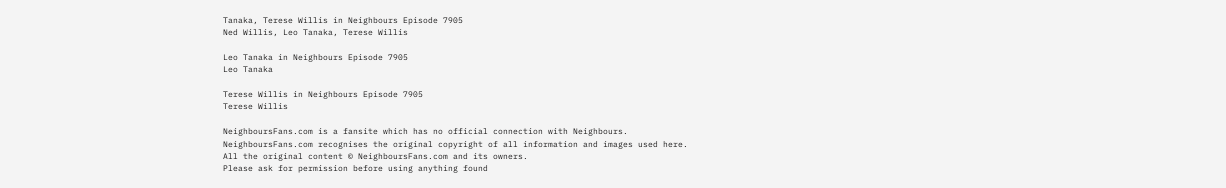Tanaka, Terese Willis in Neighbours Episode 7905
Ned Willis, Leo Tanaka, Terese Willis

Leo Tanaka in Neighbours Episode 7905
Leo Tanaka

Terese Willis in Neighbours Episode 7905
Terese Willis

NeighboursFans.com is a fansite which has no official connection with Neighbours.
NeighboursFans.com recognises the original copyright of all information and images used here.
All the original content © NeighboursFans.com and its owners.
Please ask for permission before using anything found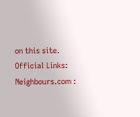on this site.
Official Links: Neighbours.com :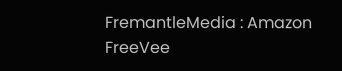FremantleMedia : Amazon FreeVee